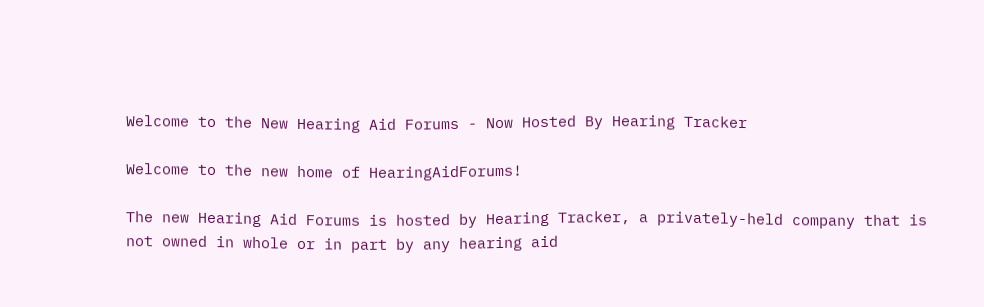Welcome to the New Hearing Aid Forums - Now Hosted By Hearing Tracker

Welcome to the new home of HearingAidForums!

The new Hearing Aid Forums is hosted by Hearing Tracker, a privately-held company that is not owned in whole or in part by any hearing aid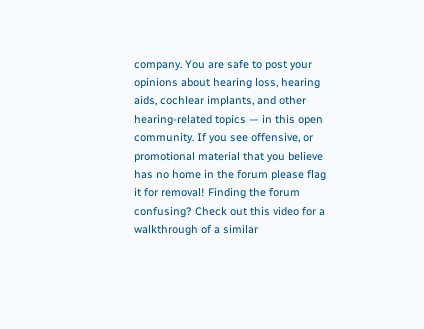company. You are safe to post your opinions about hearing loss, hearing aids, cochlear implants, and other hearing-related topics — in this open community. If you see offensive, or promotional material that you believe has no home in the forum please flag it for removal! Finding the forum confusing? Check out this video for a walkthrough of a similar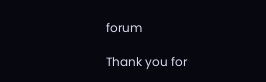forum

Thank you for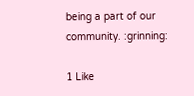being a part of our community. :grinning:

1 Like